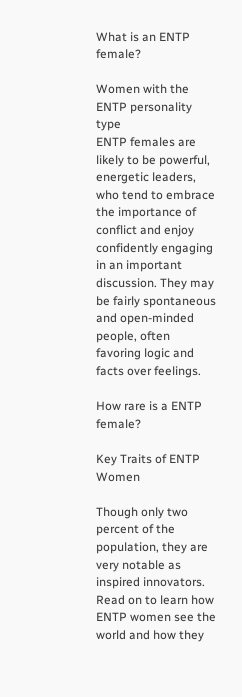What is an ENTP female?

Women with the ENTP personality type
ENTP females are likely to be powerful, energetic leaders, who tend to embrace the importance of conflict and enjoy confidently engaging in an important discussion. They may be fairly spontaneous and open-minded people, often favoring logic and facts over feelings.

How rare is a ENTP female?

Key Traits of ENTP Women

Though only two percent of the population, they are very notable as inspired innovators. Read on to learn how ENTP women see the world and how they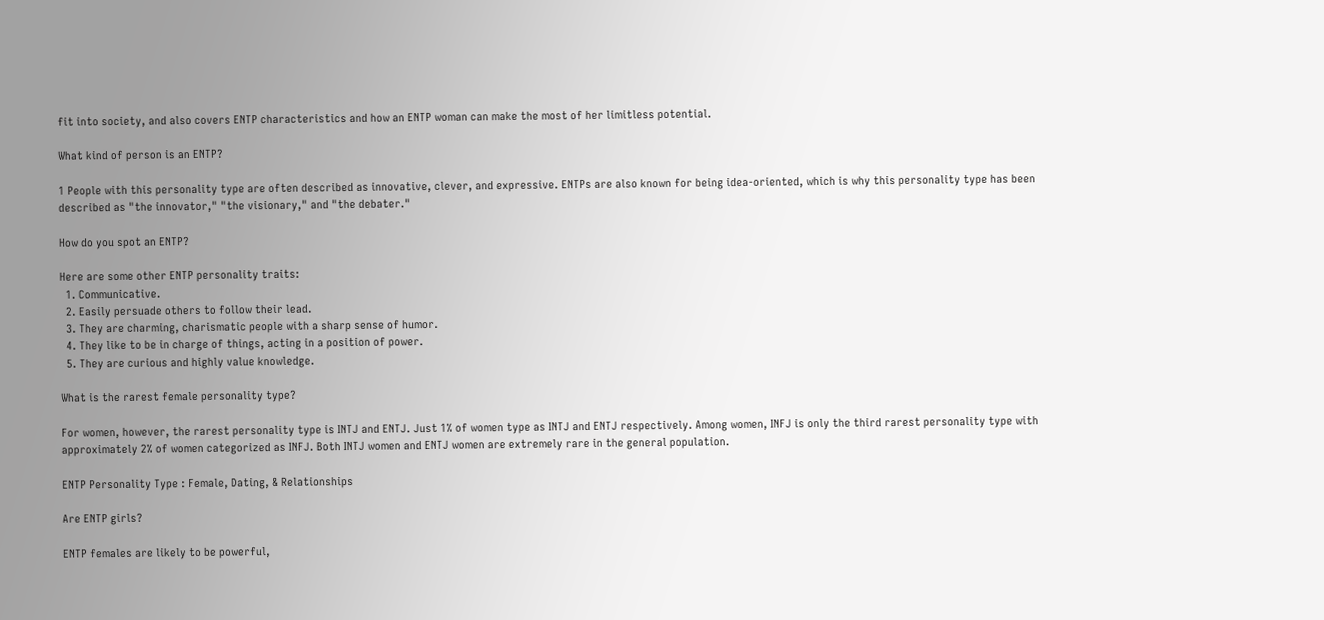fit into society, and also covers ENTP characteristics and how an ENTP woman can make the most of her limitless potential.

What kind of person is an ENTP?

1 People with this personality type are often described as innovative, clever, and expressive. ENTPs are also known for being idea-oriented, which is why this personality type has been described as "the innovator," "the visionary," and "the debater."

How do you spot an ENTP?

Here are some other ENTP personality traits:
  1. Communicative.
  2. Easily persuade others to follow their lead.
  3. They are charming, charismatic people with a sharp sense of humor.
  4. They like to be in charge of things, acting in a position of power.
  5. They are curious and highly value knowledge.

What is the rarest female personality type?

For women, however, the rarest personality type is INTJ and ENTJ. Just 1% of women type as INTJ and ENTJ respectively. Among women, INFJ is only the third rarest personality type with approximately 2% of women categorized as INFJ. Both INTJ women and ENTJ women are extremely rare in the general population.

ENTP Personality Type : Female, Dating, & Relationships

Are ENTP girls?

ENTP females are likely to be powerful,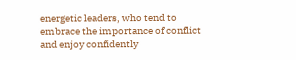energetic leaders, who tend to embrace the importance of conflict and enjoy confidently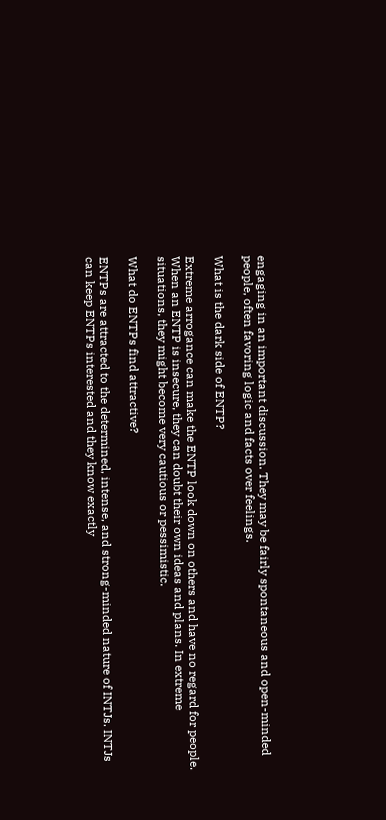engaging in an important discussion. They may be fairly spontaneous and open-minded people, often favoring logic and facts over feelings.

What is the dark side of ENTP?

Extreme arrogance can make the ENTP look down on others and have no regard for people. When an ENTP is insecure, they can doubt their own ideas and plans. In extreme situations, they might become very cautious or pessimistic.

What do ENTPs find attractive?

ENTPs are attracted to the determined, intense, and strong-minded nature of INTJs. INTJs can keep ENTPs interested and they know exactly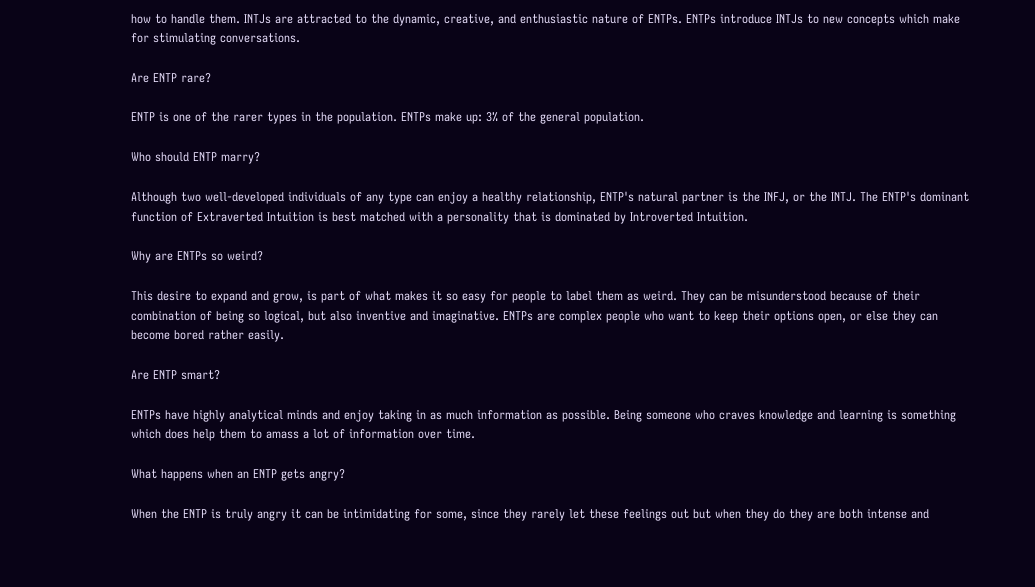how to handle them. INTJs are attracted to the dynamic, creative, and enthusiastic nature of ENTPs. ENTPs introduce INTJs to new concepts which make for stimulating conversations.

Are ENTP rare?

ENTP is one of the rarer types in the population. ENTPs make up: 3% of the general population.

Who should ENTP marry?

Although two well-developed individuals of any type can enjoy a healthy relationship, ENTP's natural partner is the INFJ, or the INTJ. The ENTP's dominant function of Extraverted Intuition is best matched with a personality that is dominated by Introverted Intuition.

Why are ENTPs so weird?

This desire to expand and grow, is part of what makes it so easy for people to label them as weird. They can be misunderstood because of their combination of being so logical, but also inventive and imaginative. ENTPs are complex people who want to keep their options open, or else they can become bored rather easily.

Are ENTP smart?

ENTPs have highly analytical minds and enjoy taking in as much information as possible. Being someone who craves knowledge and learning is something which does help them to amass a lot of information over time.

What happens when an ENTP gets angry?

When the ENTP is truly angry it can be intimidating for some, since they rarely let these feelings out but when they do they are both intense and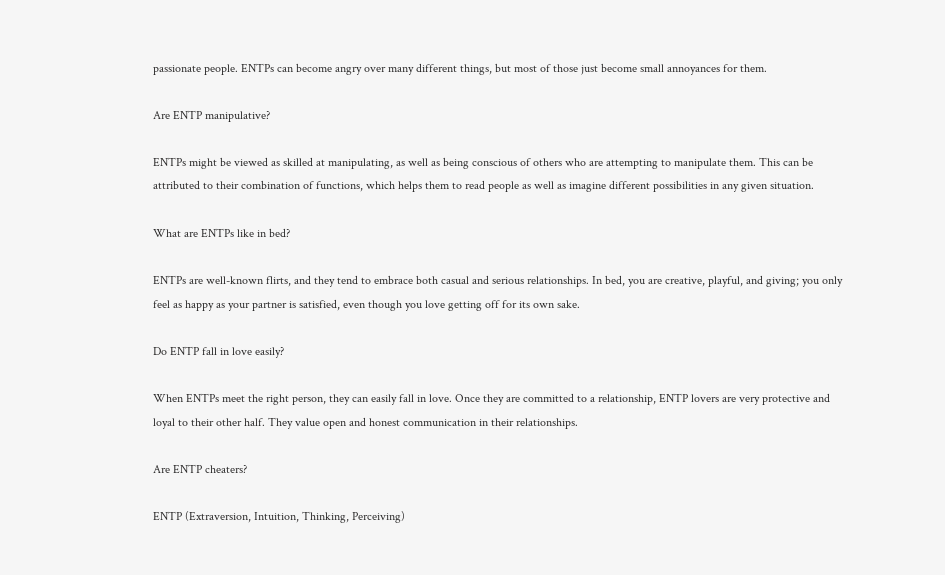passionate people. ENTPs can become angry over many different things, but most of those just become small annoyances for them.

Are ENTP manipulative?

ENTPs might be viewed as skilled at manipulating, as well as being conscious of others who are attempting to manipulate them. This can be attributed to their combination of functions, which helps them to read people as well as imagine different possibilities in any given situation.

What are ENTPs like in bed?

ENTPs are well-known flirts, and they tend to embrace both casual and serious relationships. In bed, you are creative, playful, and giving; you only feel as happy as your partner is satisfied, even though you love getting off for its own sake.

Do ENTP fall in love easily?

When ENTPs meet the right person, they can easily fall in love. Once they are committed to a relationship, ENTP lovers are very protective and loyal to their other half. They value open and honest communication in their relationships.

Are ENTP cheaters?

ENTP (Extraversion, Intuition, Thinking, Perceiving)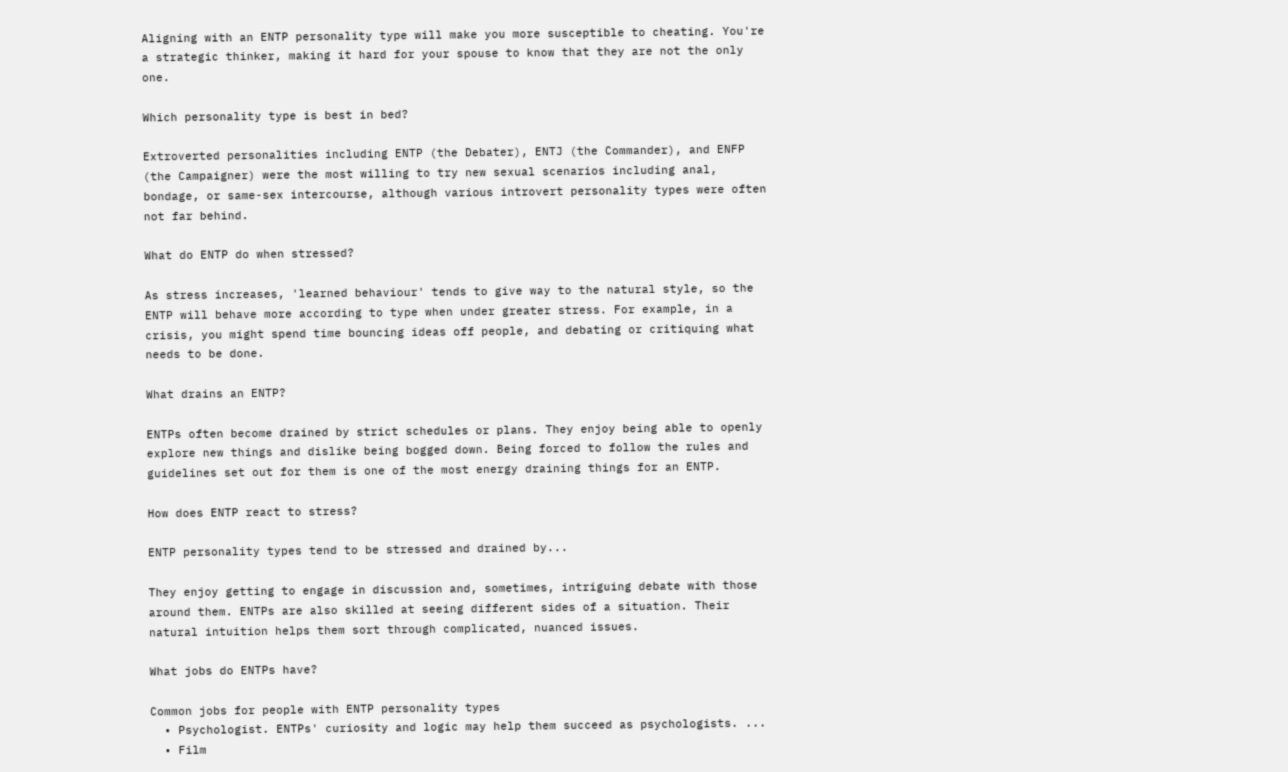Aligning with an ENTP personality type will make you more susceptible to cheating. You're a strategic thinker, making it hard for your spouse to know that they are not the only one.

Which personality type is best in bed?

Extroverted personalities including ENTP (the Debater), ENTJ (the Commander), and ENFP (the Campaigner) were the most willing to try new sexual scenarios including anal, bondage, or same-sex intercourse, although various introvert personality types were often not far behind.

What do ENTP do when stressed?

As stress increases, 'learned behaviour' tends to give way to the natural style, so the ENTP will behave more according to type when under greater stress. For example, in a crisis, you might spend time bouncing ideas off people, and debating or critiquing what needs to be done.

What drains an ENTP?

ENTPs often become drained by strict schedules or plans. They enjoy being able to openly explore new things and dislike being bogged down. Being forced to follow the rules and guidelines set out for them is one of the most energy draining things for an ENTP.

How does ENTP react to stress?

ENTP personality types tend to be stressed and drained by...

They enjoy getting to engage in discussion and, sometimes, intriguing debate with those around them. ENTPs are also skilled at seeing different sides of a situation. Their natural intuition helps them sort through complicated, nuanced issues.

What jobs do ENTPs have?

Common jobs for people with ENTP personality types
  • Psychologist. ENTPs' curiosity and logic may help them succeed as psychologists. ...
  • Film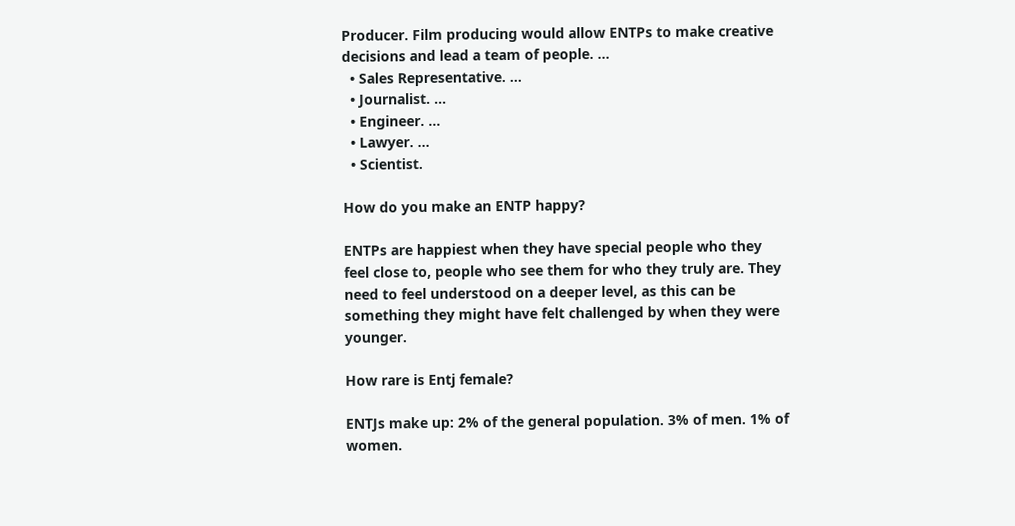Producer. Film producing would allow ENTPs to make creative decisions and lead a team of people. ...
  • Sales Representative. ...
  • Journalist. ...
  • Engineer. ...
  • Lawyer. ...
  • Scientist.

How do you make an ENTP happy?

ENTPs are happiest when they have special people who they feel close to, people who see them for who they truly are. They need to feel understood on a deeper level, as this can be something they might have felt challenged by when they were younger.

How rare is Entj female?

ENTJs make up: 2% of the general population. 3% of men. 1% of women.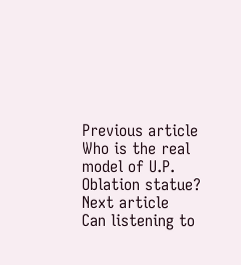Previous article
Who is the real model of U.P. Oblation statue?
Next article
Can listening to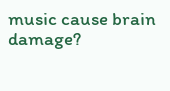music cause brain damage?